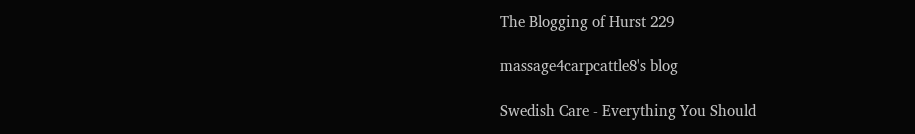The Blogging of Hurst 229

massage4carpcattle8's blog

Swedish Care - Everything You Should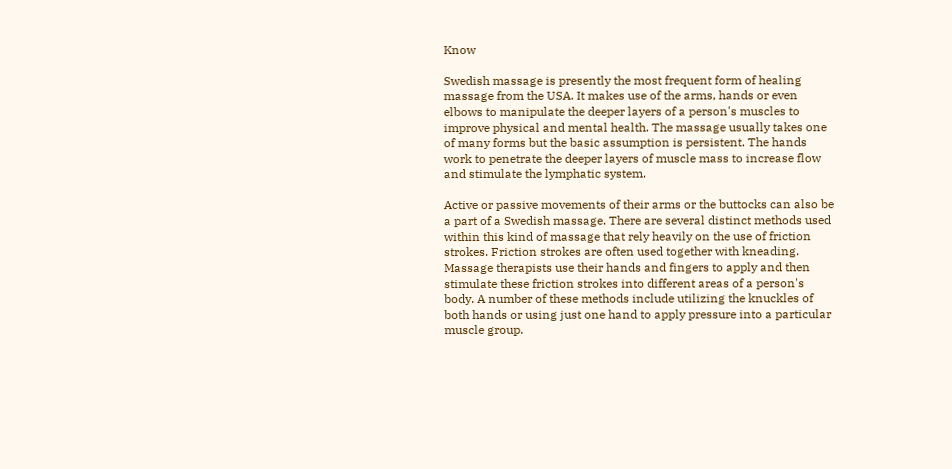Know

Swedish massage is presently the most frequent form of healing massage from the USA. It makes use of the arms, hands or even elbows to manipulate the deeper layers of a person's muscles to improve physical and mental health. The massage usually takes one of many forms but the basic assumption is persistent. The hands work to penetrate the deeper layers of muscle mass to increase flow and stimulate the lymphatic system.

Active or passive movements of their arms or the buttocks can also be a part of a Swedish massage. There are several distinct methods used within this kind of massage that rely heavily on the use of friction strokes. Friction strokes are often used together with kneading. Massage therapists use their hands and fingers to apply and then stimulate these friction strokes into different areas of a person's body. A number of these methods include utilizing the knuckles of both hands or using just one hand to apply pressure into a particular muscle group.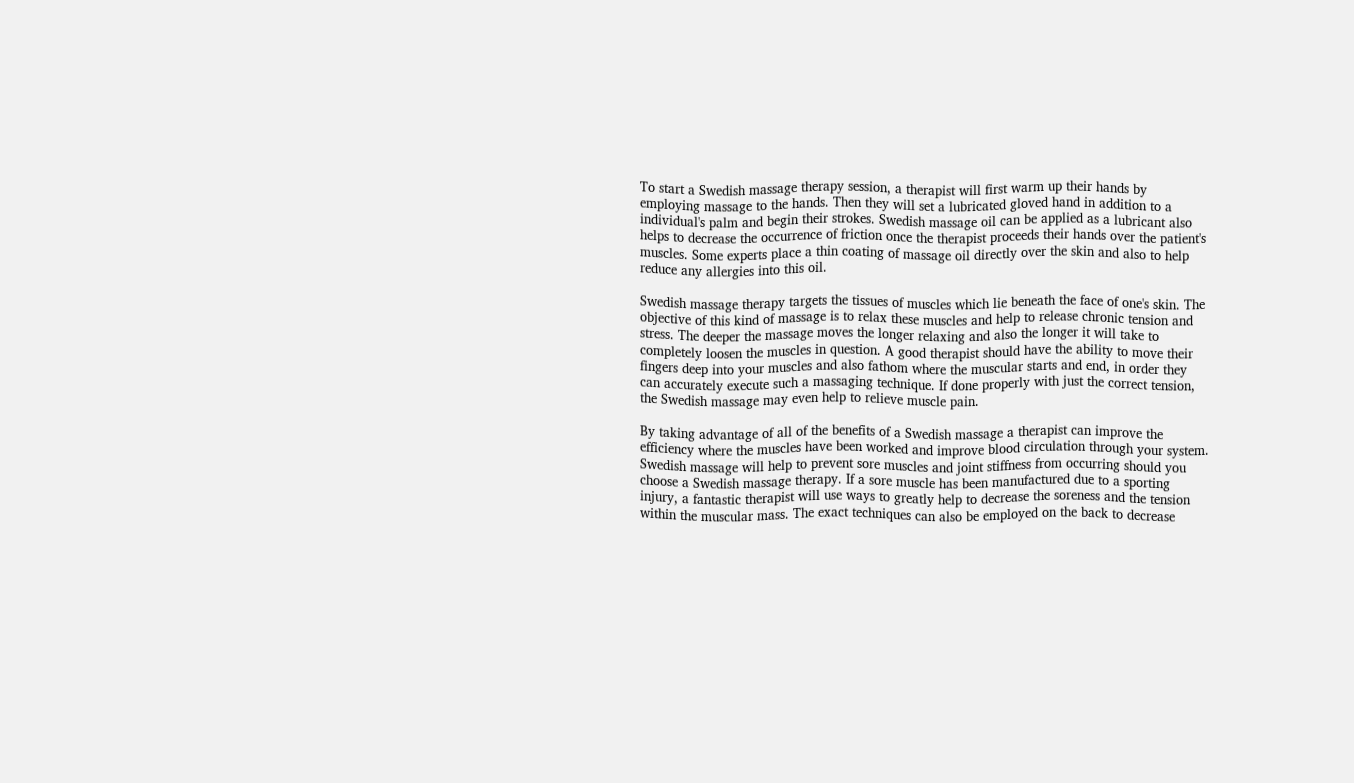To start a Swedish massage therapy session, a therapist will first warm up their hands by employing massage to the hands. Then they will set a lubricated gloved hand in addition to a individual's palm and begin their strokes. Swedish massage oil can be applied as a lubricant also helps to decrease the occurrence of friction once the therapist proceeds their hands over the patient's muscles. Some experts place a thin coating of massage oil directly over the skin and also to help reduce any allergies into this oil.

Swedish massage therapy targets the tissues of muscles which lie beneath the face of one's skin. The objective of this kind of massage is to relax these muscles and help to release chronic tension and stress. The deeper the massage moves the longer relaxing and also the longer it will take to completely loosen the muscles in question. A good therapist should have the ability to move their fingers deep into your muscles and also fathom where the muscular starts and end, in order they can accurately execute such a massaging technique. If done properly with just the correct tension, the Swedish massage may even help to relieve muscle pain.

By taking advantage of all of the benefits of a Swedish massage a therapist can improve the efficiency where the muscles have been worked and improve blood circulation through your system. Swedish massage will help to prevent sore muscles and joint stiffness from occurring should you choose a Swedish massage therapy. If a sore muscle has been manufactured due to a sporting injury, a fantastic therapist will use ways to greatly help to decrease the soreness and the tension within the muscular mass. The exact techniques can also be employed on the back to decrease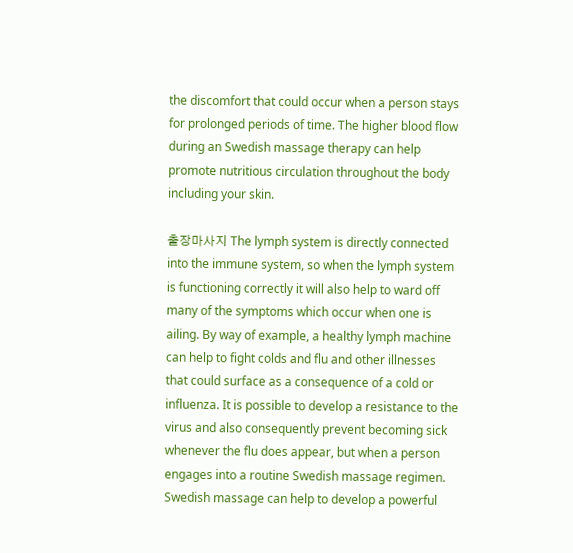the discomfort that could occur when a person stays for prolonged periods of time. The higher blood flow during an Swedish massage therapy can help promote nutritious circulation throughout the body including your skin.

출장마사지 The lymph system is directly connected into the immune system, so when the lymph system is functioning correctly it will also help to ward off many of the symptoms which occur when one is ailing. By way of example, a healthy lymph machine can help to fight colds and flu and other illnesses that could surface as a consequence of a cold or influenza. It is possible to develop a resistance to the virus and also consequently prevent becoming sick whenever the flu does appear, but when a person engages into a routine Swedish massage regimen. Swedish massage can help to develop a powerful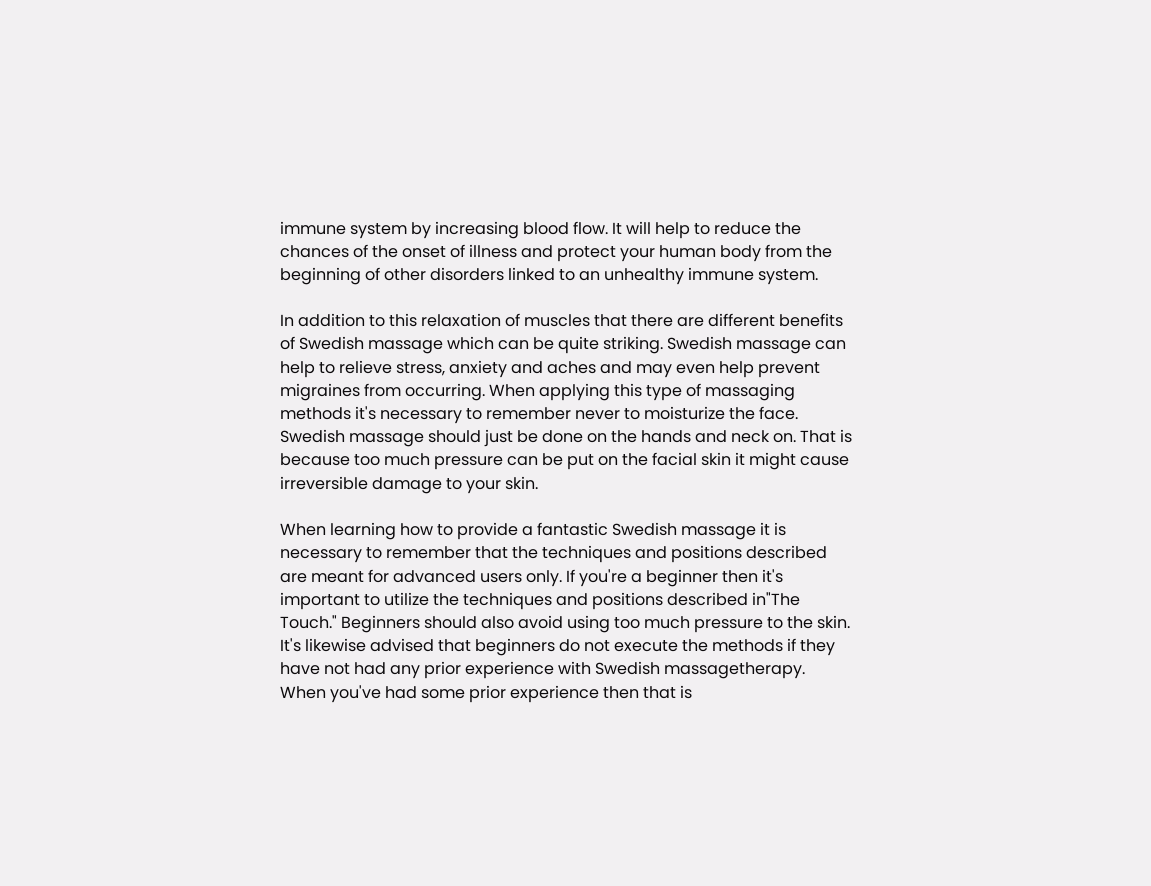immune system by increasing blood flow. It will help to reduce the chances of the onset of illness and protect your human body from the beginning of other disorders linked to an unhealthy immune system.

In addition to this relaxation of muscles that there are different benefits of Swedish massage which can be quite striking. Swedish massage can help to relieve stress, anxiety and aches and may even help prevent migraines from occurring. When applying this type of massaging methods it's necessary to remember never to moisturize the face. Swedish massage should just be done on the hands and neck on. That is because too much pressure can be put on the facial skin it might cause irreversible damage to your skin.

When learning how to provide a fantastic Swedish massage it is necessary to remember that the techniques and positions described are meant for advanced users only. If you're a beginner then it's important to utilize the techniques and positions described in"The Touch." Beginners should also avoid using too much pressure to the skin. It's likewise advised that beginners do not execute the methods if they have not had any prior experience with Swedish massagetherapy. When you've had some prior experience then that is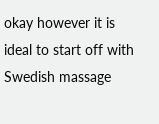okay however it is ideal to start off with Swedish massage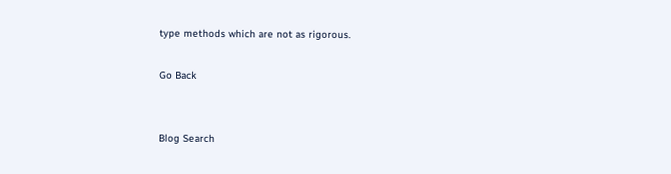type methods which are not as rigorous.

Go Back


Blog Search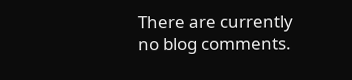There are currently no blog comments.